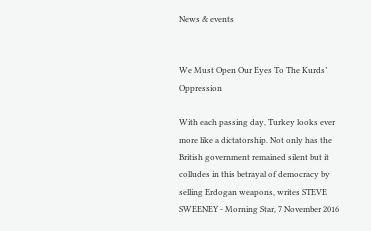News & events


We Must Open Our Eyes To The Kurds’ Oppression

With each passing day, Turkey looks ever more like a dictatorship. Not only has the British government remained silent but it colludes in this betrayal of democracy by selling Erdogan weapons, writes STEVE SWEENEY - Morning Star, 7 November 2016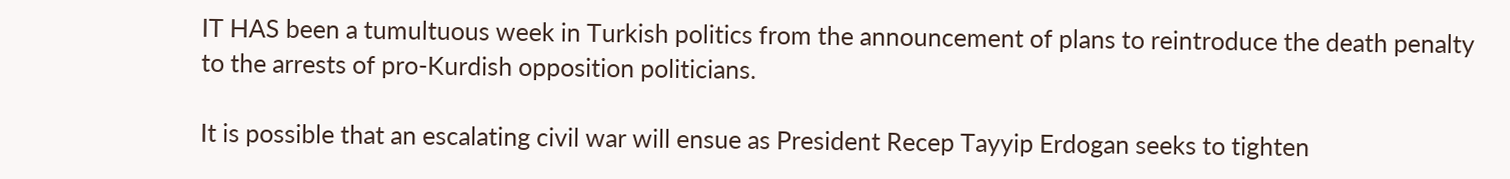IT HAS been a tumultuous week in Turkish politics from the announcement of plans to reintroduce the death penalty to the arrests of pro-Kurdish opposition politicians.

It is possible that an escalating civil war will ensue as President Recep Tayyip Erdogan seeks to tighten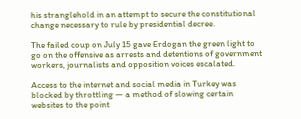his stranglehold in an attempt to secure the constitutional change necessary to rule by presidential decree.

The failed coup on July 15 gave Erdogan the green light to go on the offensive as arrests and detentions of government workers, journalists and opposition voices escalated.

Access to the internet and social media in Turkey was blocked by throttling — a method of slowing certain websites to the point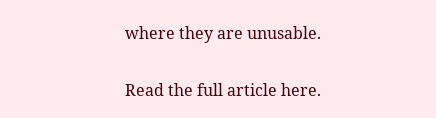where they are unusable.

Read the full article here.